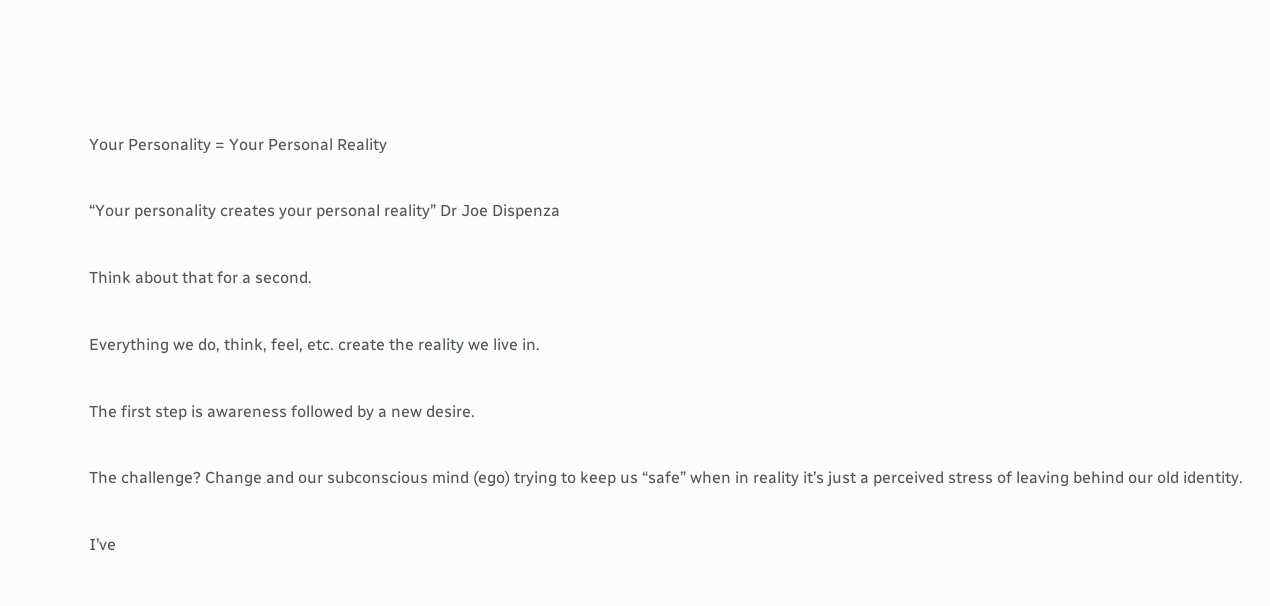Your Personality = Your Personal Reality

“Your personality creates your personal reality” Dr Joe Dispenza

Think about that for a second.

Everything we do, think, feel, etc. create the reality we live in.

The first step is awareness followed by a new desire.

The challenge? Change and our subconscious mind (ego) trying to keep us “safe” when in reality it’s just a perceived stress of leaving behind our old identity.

I’ve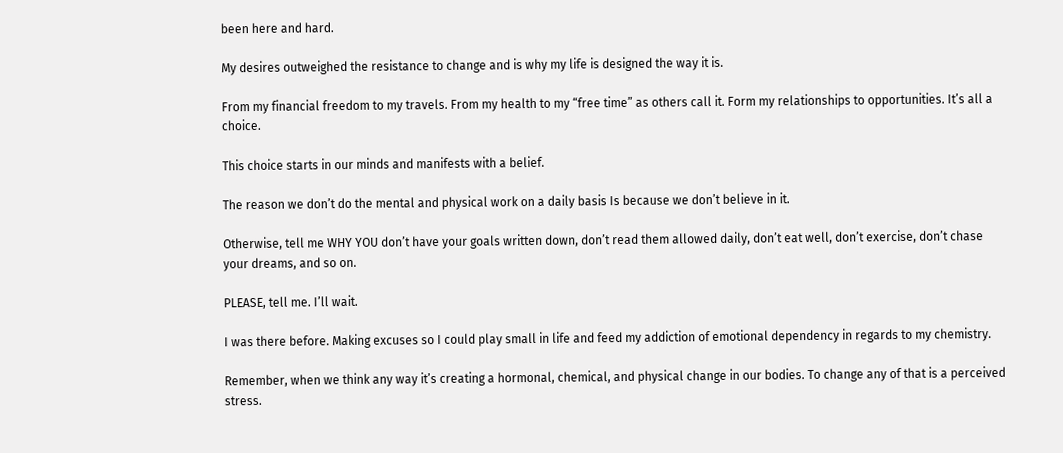been here and hard.

My desires outweighed the resistance to change and is why my life is designed the way it is.

From my financial freedom to my travels. From my health to my “free time” as others call it. Form my relationships to opportunities. It’s all a choice.

This choice starts in our minds and manifests with a belief.

The reason we don’t do the mental and physical work on a daily basis Is because we don’t believe in it.

Otherwise, tell me WHY YOU don’t have your goals written down, don’t read them allowed daily, don’t eat well, don’t exercise, don’t chase your dreams, and so on.

PLEASE, tell me. I’ll wait.

I was there before. Making excuses so I could play small in life and feed my addiction of emotional dependency in regards to my chemistry.

Remember, when we think any way it’s creating a hormonal, chemical, and physical change in our bodies. To change any of that is a perceived stress.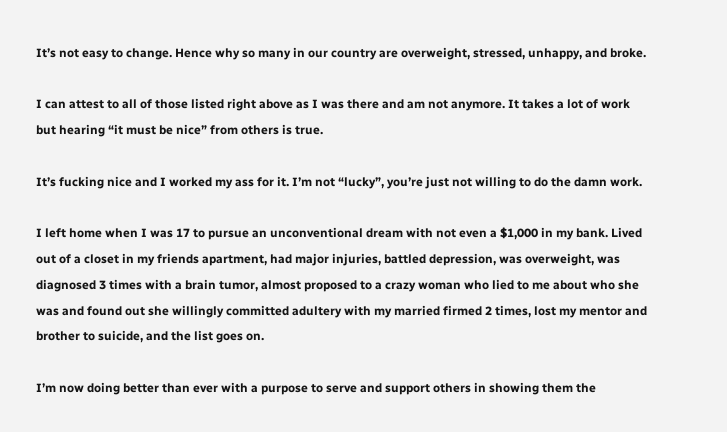It’s not easy to change. Hence why so many in our country are overweight, stressed, unhappy, and broke.

I can attest to all of those listed right above as I was there and am not anymore. It takes a lot of work but hearing “it must be nice” from others is true.

It’s fucking nice and I worked my ass for it. I’m not “lucky”, you’re just not willing to do the damn work.

I left home when I was 17 to pursue an unconventional dream with not even a $1,000 in my bank. Lived out of a closet in my friends apartment, had major injuries, battled depression, was overweight, was diagnosed 3 times with a brain tumor, almost proposed to a crazy woman who lied to me about who she was and found out she willingly committed adultery with my married firmed 2 times, lost my mentor and brother to suicide, and the list goes on.

I’m now doing better than ever with a purpose to serve and support others in showing them the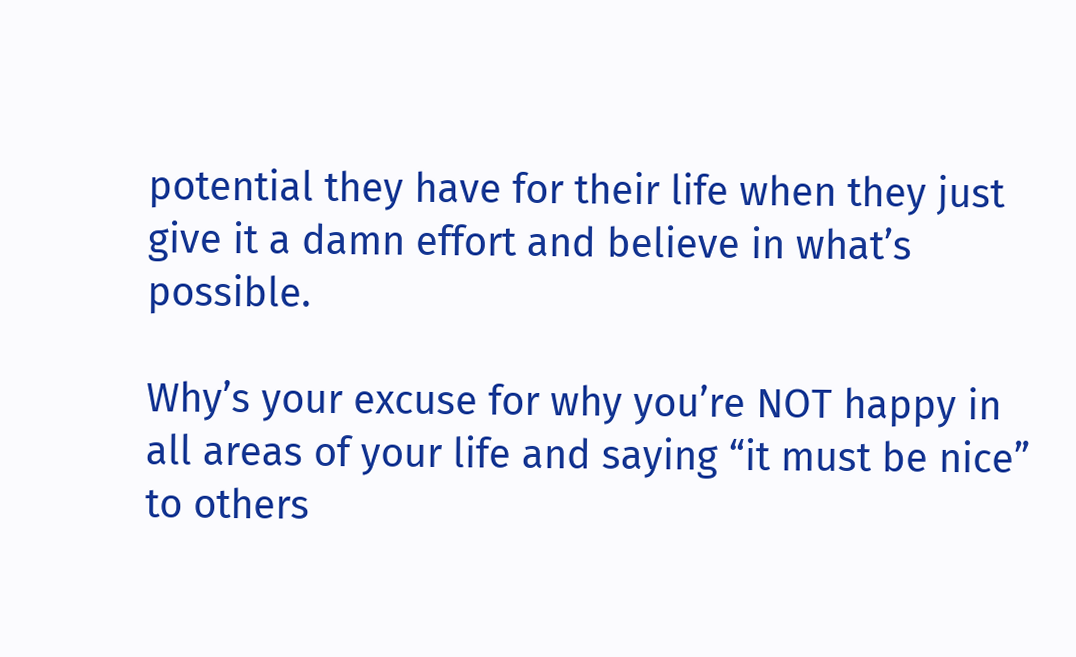potential they have for their life when they just give it a damn effort and believe in what’s possible.

Why’s your excuse for why you’re NOT happy in all areas of your life and saying “it must be nice” to others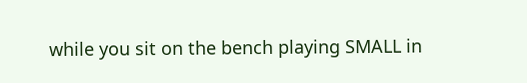while you sit on the bench playing SMALL in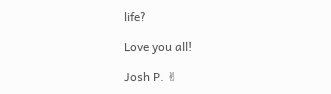life?

Love you all!

Josh P. ✌